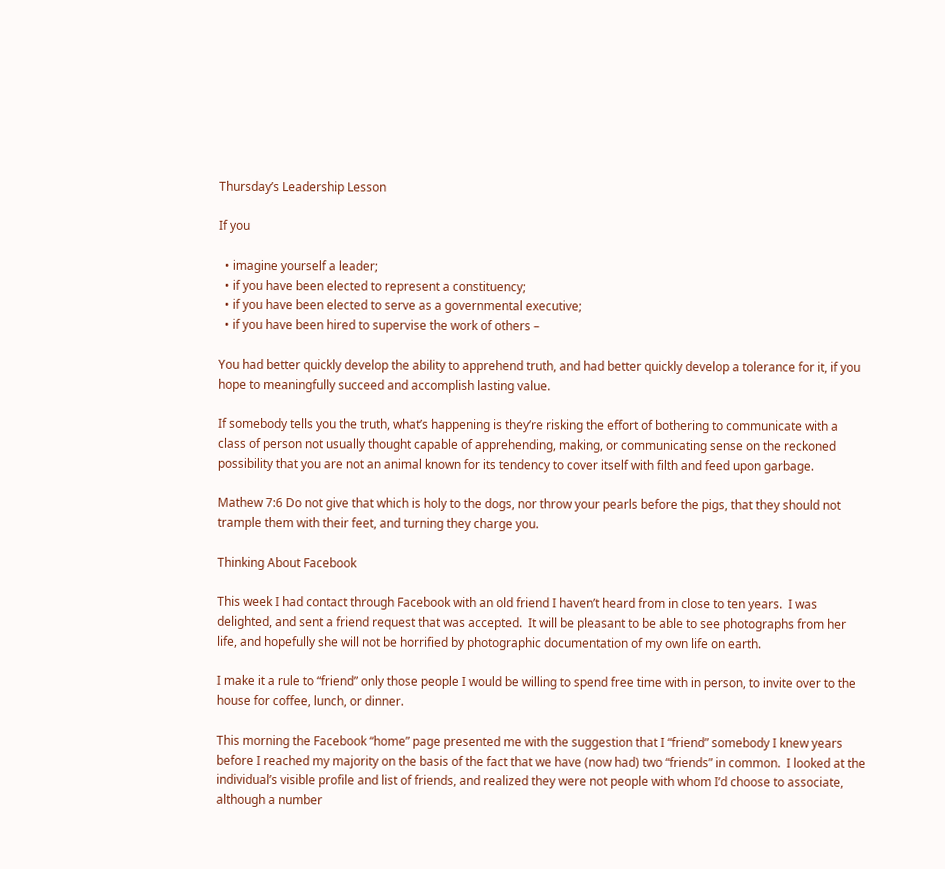Thursday’s Leadership Lesson

If you

  • imagine yourself a leader;
  • if you have been elected to represent a constituency;
  • if you have been elected to serve as a governmental executive;
  • if you have been hired to supervise the work of others –

You had better quickly develop the ability to apprehend truth, and had better quickly develop a tolerance for it, if you hope to meaningfully succeed and accomplish lasting value.

If somebody tells you the truth, what’s happening is they’re risking the effort of bothering to communicate with a class of person not usually thought capable of apprehending, making, or communicating sense on the reckoned possibility that you are not an animal known for its tendency to cover itself with filth and feed upon garbage.

Mathew 7:6 Do not give that which is holy to the dogs, nor throw your pearls before the pigs, that they should not trample them with their feet, and turning they charge you.

Thinking About Facebook

This week I had contact through Facebook with an old friend I haven’t heard from in close to ten years.  I was delighted, and sent a friend request that was accepted.  It will be pleasant to be able to see photographs from her life, and hopefully she will not be horrified by photographic documentation of my own life on earth.

I make it a rule to “friend” only those people I would be willing to spend free time with in person, to invite over to the house for coffee, lunch, or dinner.

This morning the Facebook “home” page presented me with the suggestion that I “friend” somebody I knew years before I reached my majority on the basis of the fact that we have (now had) two “friends” in common.  I looked at the individual’s visible profile and list of friends, and realized they were not people with whom I’d choose to associate, although a number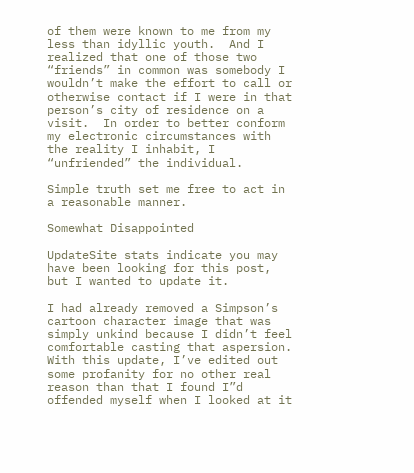of them were known to me from my less than idyllic youth.  And I realized that one of those two “friends” in common was somebody I wouldn’t make the effort to call or otherwise contact if I were in that person’s city of residence on a visit.  In order to better conform my electronic circumstances with the reality I inhabit, I “unfriended” the individual.

Simple truth set me free to act in a reasonable manner.

Somewhat Disappointed

UpdateSite stats indicate you may have been looking for this post, but I wanted to update it.

I had already removed a Simpson’s cartoon character image that was simply unkind because I didn’t feel comfortable casting that aspersion.  With this update, I’ve edited out some profanity for no other real reason than that I found I”d offended myself when I looked at it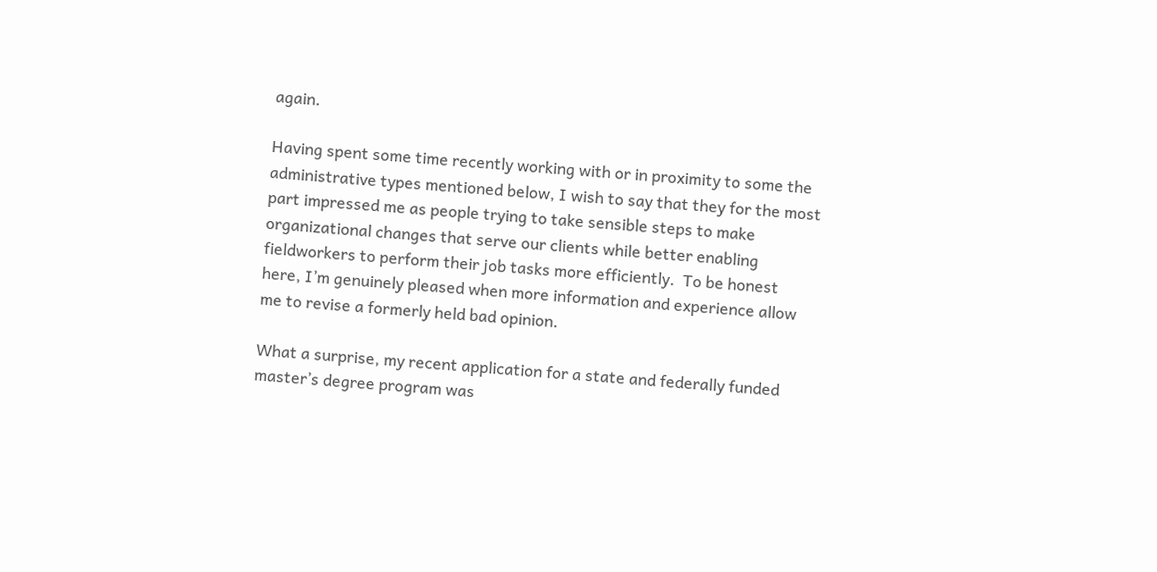again.

Having spent some time recently working with or in proximity to some the administrative types mentioned below, I wish to say that they for the most part impressed me as people trying to take sensible steps to make organizational changes that serve our clients while better enabling fieldworkers to perform their job tasks more efficiently.  To be honest here, I’m genuinely pleased when more information and experience allow me to revise a formerly held bad opinion.

What a surprise, my recent application for a state and federally funded master’s degree program was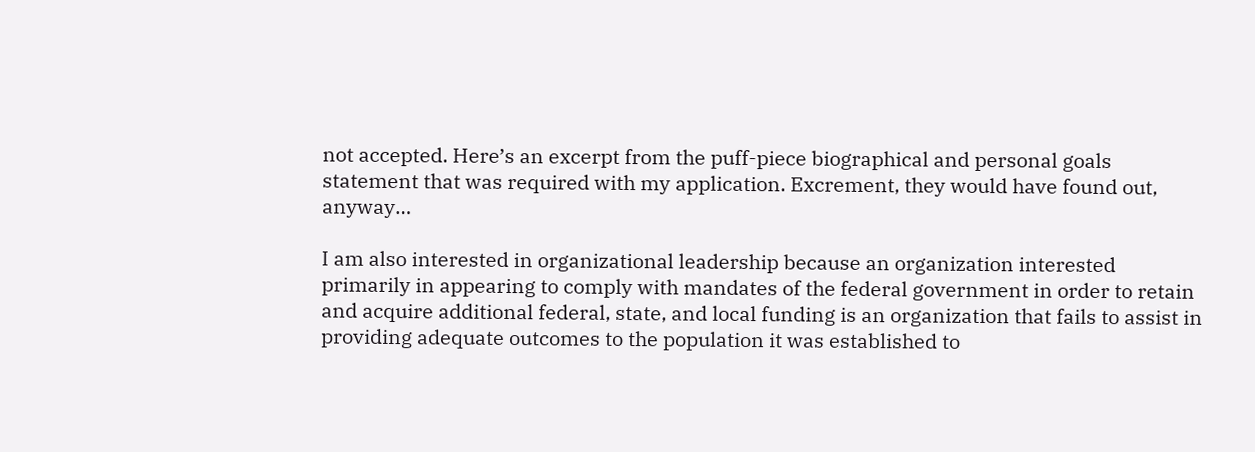not accepted. Here’s an excerpt from the puff-piece biographical and personal goals statement that was required with my application. Excrement, they would have found out, anyway…

I am also interested in organizational leadership because an organization interested primarily in appearing to comply with mandates of the federal government in order to retain and acquire additional federal, state, and local funding is an organization that fails to assist in providing adequate outcomes to the population it was established to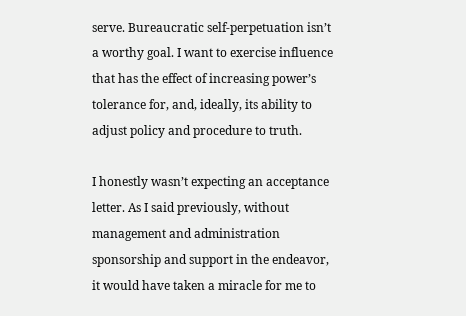serve. Bureaucratic self-perpetuation isn’t a worthy goal. I want to exercise influence that has the effect of increasing power’s tolerance for, and, ideally, its ability to adjust policy and procedure to truth.

I honestly wasn’t expecting an acceptance letter. As I said previously, without management and administration sponsorship and support in the endeavor, it would have taken a miracle for me to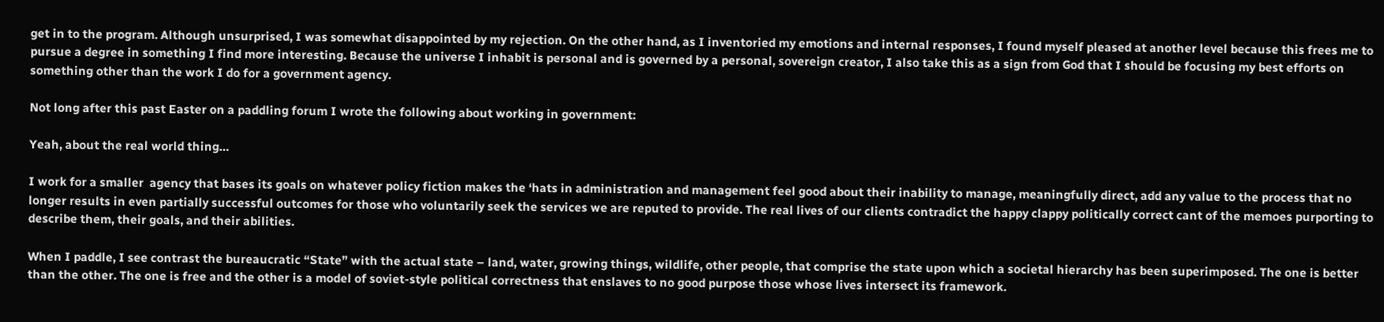get in to the program. Although unsurprised, I was somewhat disappointed by my rejection. On the other hand, as I inventoried my emotions and internal responses, I found myself pleased at another level because this frees me to pursue a degree in something I find more interesting. Because the universe I inhabit is personal and is governed by a personal, sovereign creator, I also take this as a sign from God that I should be focusing my best efforts on something other than the work I do for a government agency.

Not long after this past Easter on a paddling forum I wrote the following about working in government:

Yeah, about the real world thing…

I work for a smaller  agency that bases its goals on whatever policy fiction makes the ‘hats in administration and management feel good about their inability to manage, meaningfully direct, add any value to the process that no longer results in even partially successful outcomes for those who voluntarily seek the services we are reputed to provide. The real lives of our clients contradict the happy clappy politically correct cant of the memoes purporting to describe them, their goals, and their abilities.

When I paddle, I see contrast the bureaucratic “State” with the actual state – land, water, growing things, wildlife, other people, that comprise the state upon which a societal hierarchy has been superimposed. The one is better than the other. The one is free and the other is a model of soviet-style political correctness that enslaves to no good purpose those whose lives intersect its framework.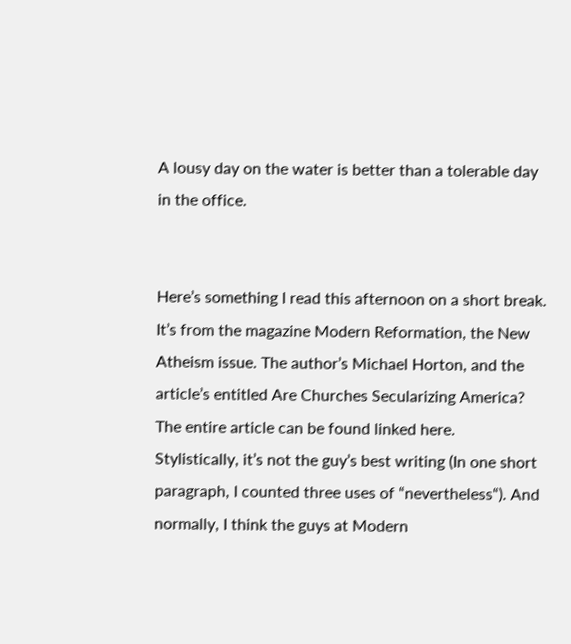A lousy day on the water is better than a tolerable day in the office.


Here’s something I read this afternoon on a short break. It’s from the magazine Modern Reformation, the New Atheism issue. The author’s Michael Horton, and the article’s entitled Are Churches Secularizing America? The entire article can be found linked here.  Stylistically, it’s not the guy’s best writing (In one short paragraph, I counted three uses of “nevertheless“). And normally, I think the guys at Modern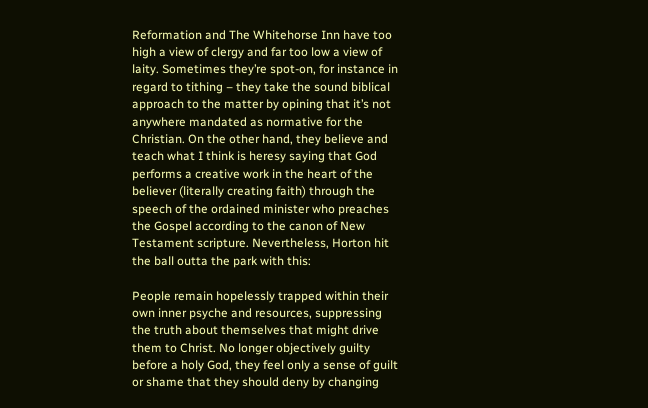Reformation and The Whitehorse Inn have too high a view of clergy and far too low a view of laity. Sometimes they’re spot-on, for instance in regard to tithing – they take the sound biblical approach to the matter by opining that it’s not anywhere mandated as normative for the Christian. On the other hand, they believe and teach what I think is heresy saying that God performs a creative work in the heart of the believer (literally creating faith) through the speech of the ordained minister who preaches the Gospel according to the canon of New Testament scripture. Nevertheless, Horton hit the ball outta the park with this:

People remain hopelessly trapped within their own inner psyche and resources, suppressing the truth about themselves that might drive them to Christ. No longer objectively guilty before a holy God, they feel only a sense of guilt or shame that they should deny by changing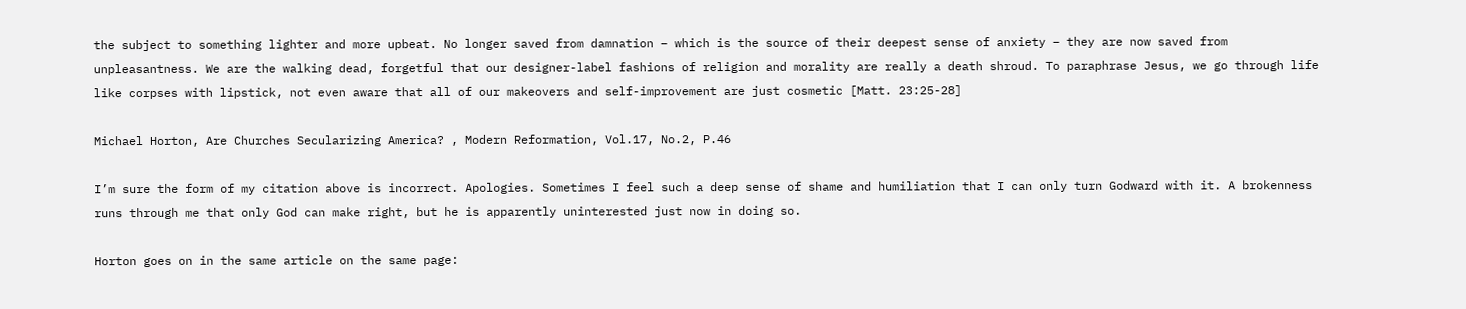the subject to something lighter and more upbeat. No longer saved from damnation – which is the source of their deepest sense of anxiety – they are now saved from unpleasantness. We are the walking dead, forgetful that our designer-label fashions of religion and morality are really a death shroud. To paraphrase Jesus, we go through life like corpses with lipstick, not even aware that all of our makeovers and self-improvement are just cosmetic [Matt. 23:25-28]

Michael Horton, Are Churches Secularizing America? , Modern Reformation, Vol.17, No.2, P.46

I’m sure the form of my citation above is incorrect. Apologies. Sometimes I feel such a deep sense of shame and humiliation that I can only turn Godward with it. A brokenness runs through me that only God can make right, but he is apparently uninterested just now in doing so.

Horton goes on in the same article on the same page: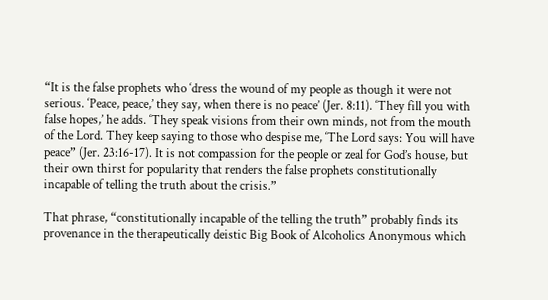“It is the false prophets who ‘dress the wound of my people as though it were not serious. ‘Peace, peace,’ they say, when there is no peace’ (Jer. 8:11). ‘They fill you with false hopes,’ he adds. ‘They speak visions from their own minds, not from the mouth of the Lord. They keep saying to those who despise me, ‘The Lord says: You will have peace” (Jer. 23:16-17). It is not compassion for the people or zeal for God’s house, but their own thirst for popularity that renders the false prophets constitutionally incapable of telling the truth about the crisis.”

That phrase, “constitutionally incapable of the telling the truth” probably finds its provenance in the therapeutically deistic Big Book of Alcoholics Anonymous which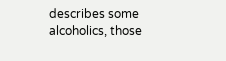describes some alcoholics, those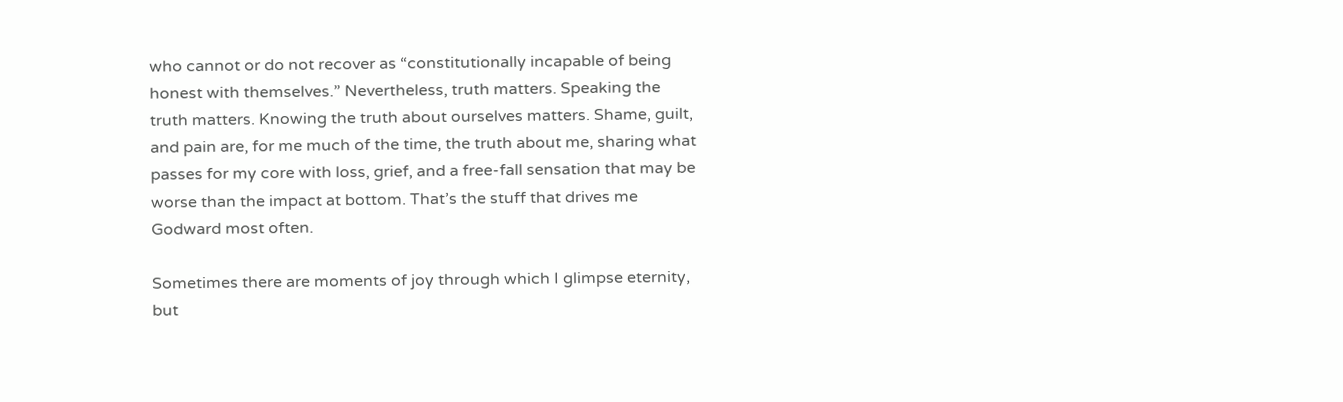who cannot or do not recover as “constitutionally incapable of being honest with themselves.” Nevertheless, truth matters. Speaking the truth matters. Knowing the truth about ourselves matters. Shame, guilt, and pain are, for me much of the time, the truth about me, sharing what passes for my core with loss, grief, and a free-fall sensation that may be worse than the impact at bottom. That’s the stuff that drives me Godward most often.

Sometimes there are moments of joy through which I glimpse eternity, but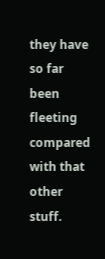they have so far been fleeting compared with that other stuff.